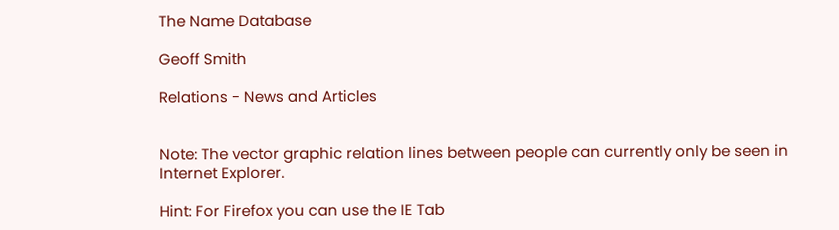The Name Database

Geoff Smith

Relations - News and Articles


Note: The vector graphic relation lines between people can currently only be seen in Internet Explorer.

Hint: For Firefox you can use the IE Tab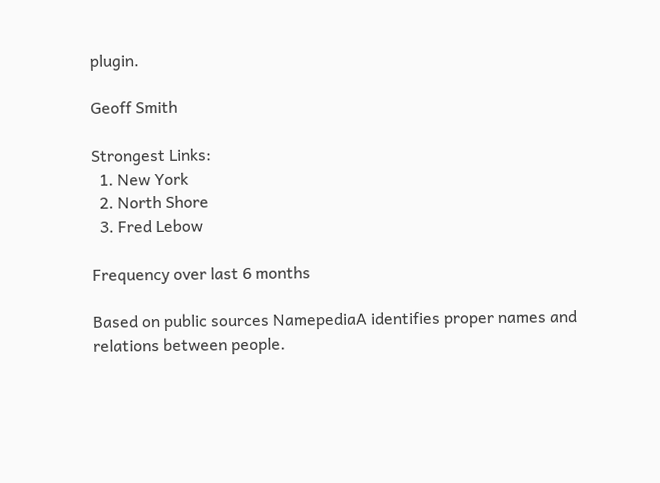plugin.

Geoff Smith

Strongest Links:
  1. New York
  2. North Shore
  3. Fred Lebow

Frequency over last 6 months

Based on public sources NamepediaA identifies proper names and relations between people.